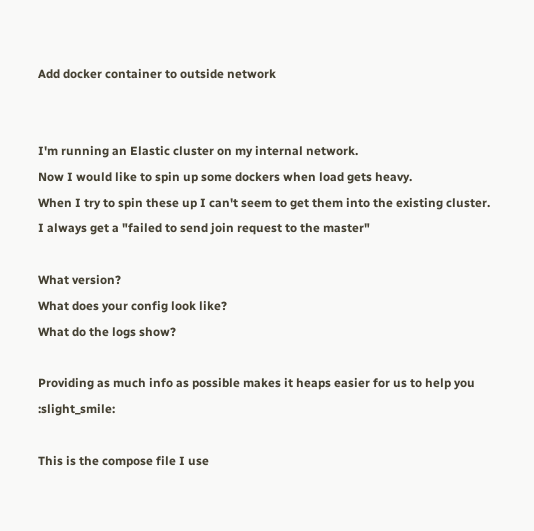Add docker container to outside network


I'm running an Elastic cluster on my internal network.
Now I would like to spin up some dockers when load gets heavy.
When I try to spin these up I can't seem to get them into the existing cluster.
I always get a "failed to send join request to the master"

What version?
What does your config look like?
What do the logs show?

Providing as much info as possible makes it heaps easier for us to help you :slight_smile:

This is the compose file I use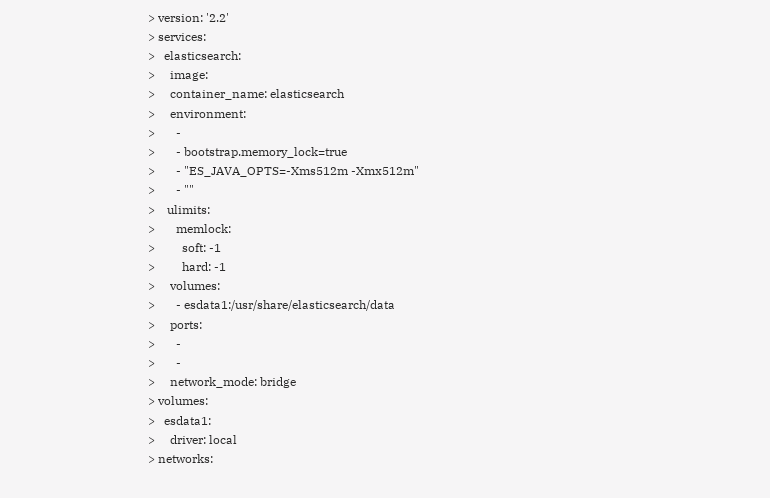> version: '2.2'
> services:
>   elasticsearch:
>     image:
>     container_name: elasticsearch
>     environment:
>       -
>       - bootstrap.memory_lock=true
>       - "ES_JAVA_OPTS=-Xms512m -Xmx512m"
>       - ""
>    ulimits:
>       memlock:
>         soft: -1
>         hard: -1
>     volumes:
>       - esdata1:/usr/share/elasticsearch/data
>     ports:
>       -
>       -
>     network_mode: bridge
> volumes:
>   esdata1:
>     driver: local
> networks: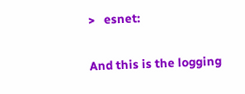>   esnet:

And this is the logging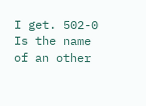I get. 502-0 Is the name of an other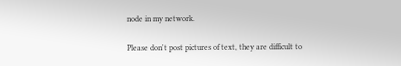node in my network.

Please don't post pictures of text, they are difficult to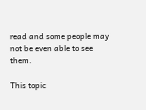read and some people may not be even able to see them.

This topic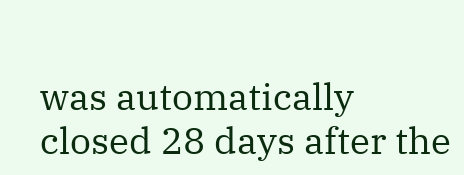was automatically closed 28 days after the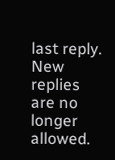last reply. New replies are no longer allowed.